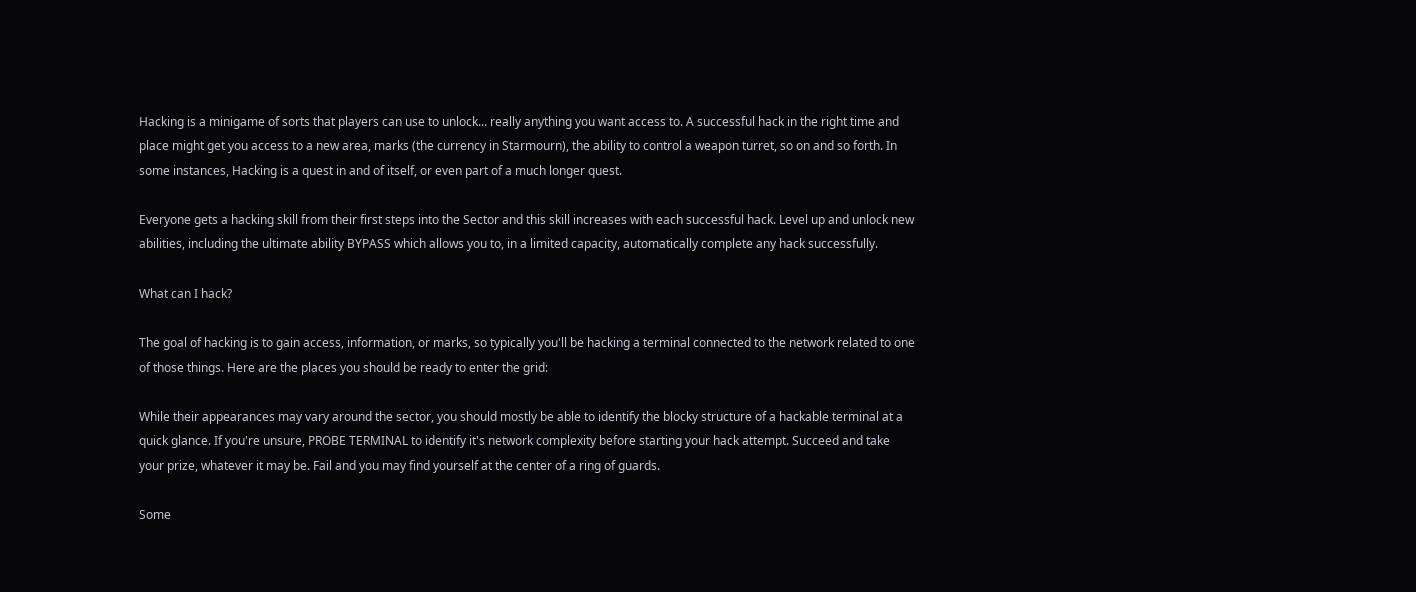Hacking is a minigame of sorts that players can use to unlock... really anything you want access to. A successful hack in the right time and place might get you access to a new area, marks (the currency in Starmourn), the ability to control a weapon turret, so on and so forth. In some instances, Hacking is a quest in and of itself, or even part of a much longer quest.

Everyone gets a hacking skill from their first steps into the Sector and this skill increases with each successful hack. Level up and unlock new abilities, including the ultimate ability BYPASS which allows you to, in a limited capacity, automatically complete any hack successfully.

What can I hack?

The goal of hacking is to gain access, information, or marks, so typically you'll be hacking a terminal connected to the network related to one of those things. Here are the places you should be ready to enter the grid:

While their appearances may vary around the sector, you should mostly be able to identify the blocky structure of a hackable terminal at a quick glance. If you're unsure, PROBE TERMINAL to identify it's network complexity before starting your hack attempt. Succeed and take your prize, whatever it may be. Fail and you may find yourself at the center of a ring of guards.

Some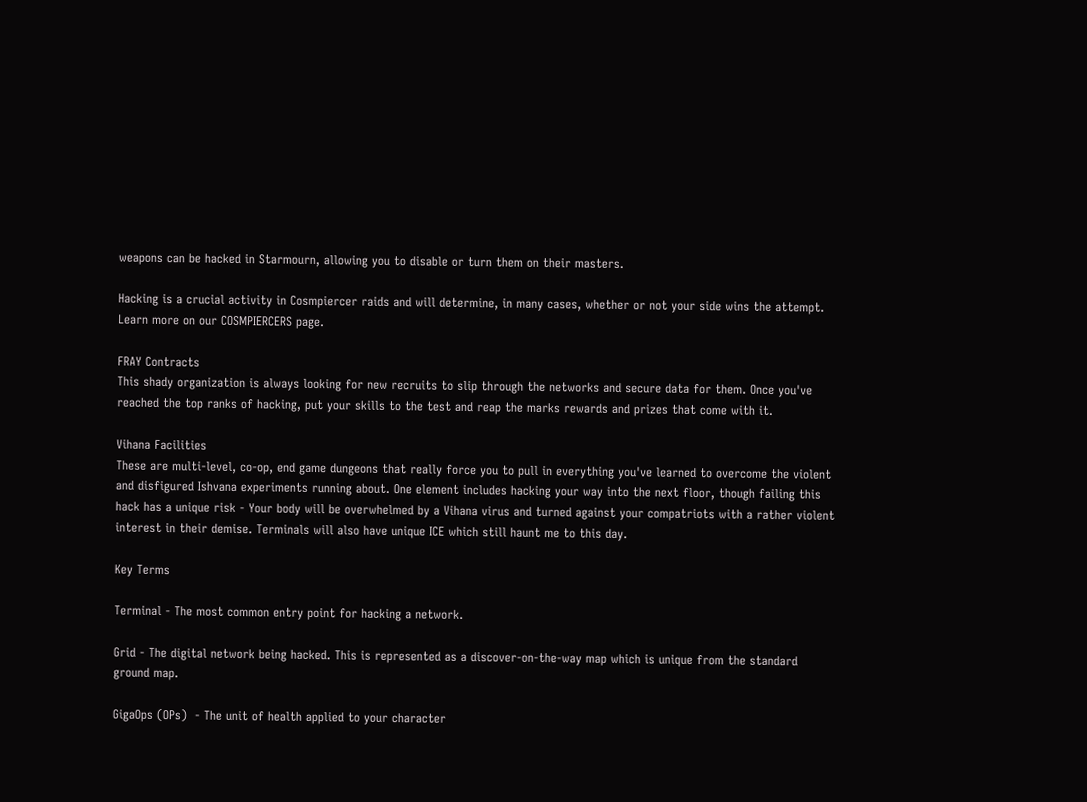weapons can be hacked in Starmourn, allowing you to disable or turn them on their masters.

Hacking is a crucial activity in Cosmpiercer raids and will determine, in many cases, whether or not your side wins the attempt. Learn more on our COSMPIERCERS page.

FRAY Contracts
This shady organization is always looking for new recruits to slip through the networks and secure data for them. Once you've reached the top ranks of hacking, put your skills to the test and reap the marks rewards and prizes that come with it.

Vihana Facilities
These are multi-level, co-op, end game dungeons that really force you to pull in everything you've learned to overcome the violent and disfigured Ishvana experiments running about. One element includes hacking your way into the next floor, though failing this hack has a unique risk - Your body will be overwhelmed by a Vihana virus and turned against your compatriots with a rather violent interest in their demise. Terminals will also have unique ICE which still haunt me to this day.

Key Terms

Terminal - The most common entry point for hacking a network.

Grid - The digital network being hacked. This is represented as a discover-on-the-way map which is unique from the standard ground map.

GigaOps (OPs)  - The unit of health applied to your character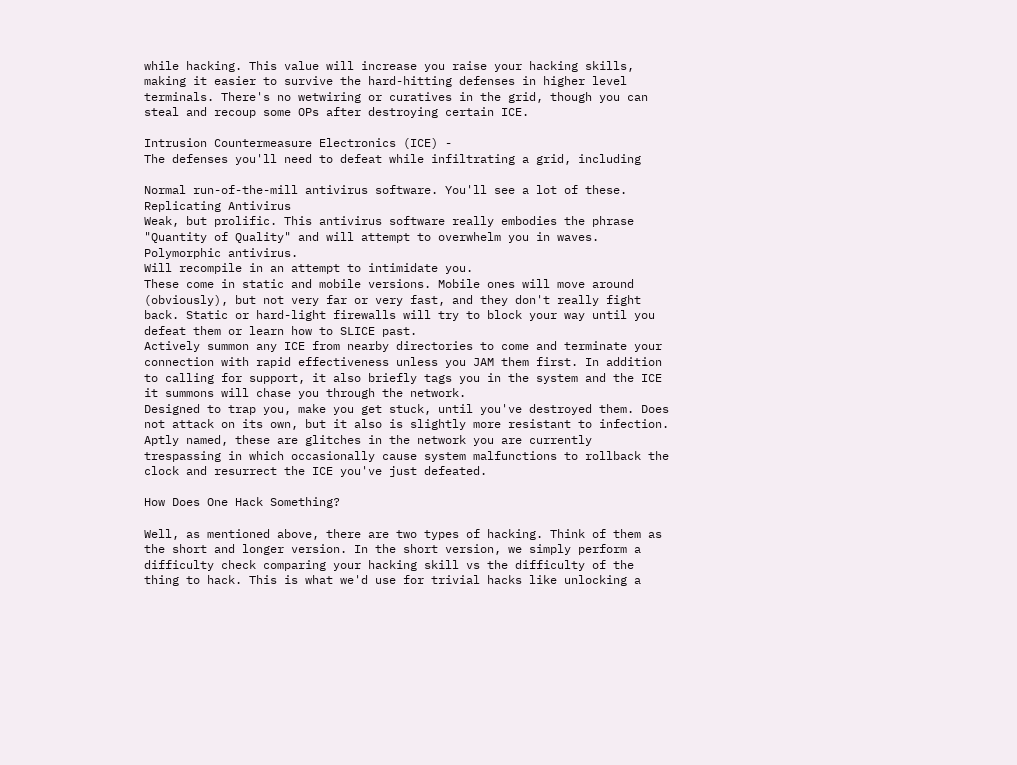while hacking. This value will increase you raise your hacking skills, making it easier to survive the hard-hitting defenses in higher level terminals. There's no wetwiring or curatives in the grid, though you can steal and recoup some OPs after destroying certain ICE.

Intrusion Countermeasure Electronics (ICE) -
The defenses you'll need to defeat while infiltrating a grid, including

Normal run-of-the-mill antivirus software. You'll see a lot of these.
Replicating Antivirus
Weak, but prolific. This antivirus software really embodies the phrase "Quantity of Quality" and will attempt to overwhelm you in waves.
Polymorphic antivirus.
Will recompile in an attempt to intimidate you.
These come in static and mobile versions. Mobile ones will move around (obviously), but not very far or very fast, and they don't really fight back. Static or hard-light firewalls will try to block your way until you defeat them or learn how to SLICE past.
Actively summon any ICE from nearby directories to come and terminate your connection with rapid effectiveness unless you JAM them first. In addition to calling for support, it also briefly tags you in the system and the ICE it summons will chase you through the network.
Designed to trap you, make you get stuck, until you've destroyed them. Does not attack on its own, but it also is slightly more resistant to infection.
Aptly named, these are glitches in the network you are currently trespassing in which occasionally cause system malfunctions to rollback the clock and resurrect the ICE you've just defeated.

How Does One Hack Something?

Well, as mentioned above, there are two types of hacking. Think of them as the short and longer version. In the short version, we simply perform a difficulty check comparing your hacking skill vs the difficulty of the thing to hack. This is what we'd use for trivial hacks like unlocking a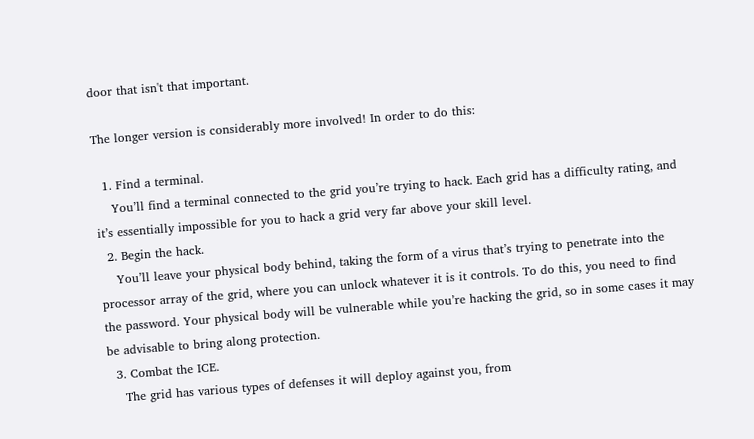door that isn't that important.

The longer version is considerably more involved! In order to do this:

  1. Find a terminal.
    You’ll find a terminal connected to the grid you’re trying to hack. Each grid has a difficulty rating, and it’s essentially impossible for you to hack a grid very far above your skill level.
  2. Begin the hack.
    You’ll leave your physical body behind, taking the form of a virus that’s trying to penetrate into the processor array of the grid, where you can unlock whatever it is it controls. To do this, you need to find the password. Your physical body will be vulnerable while you’re hacking the grid, so in some cases it may be advisable to bring along protection.
  3. Combat the ICE.
    The grid has various types of defenses it will deploy against you, from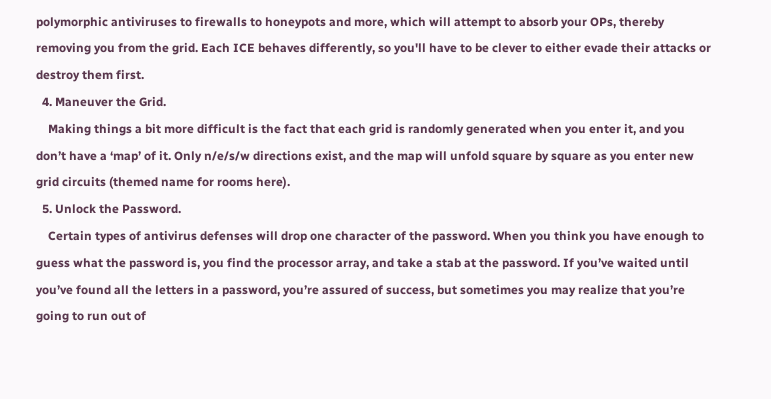polymorphic antiviruses to firewalls to honeypots and more, which will attempt to absorb your OPs, thereby removing you from the grid. Each ICE behaves differently, so you'll have to be clever to either evade their attacks or destroy them first.
  4. Maneuver the Grid.
    Making things a bit more difficult is the fact that each grid is randomly generated when you enter it, and you don’t have a ‘map’ of it. Only n/e/s/w directions exist, and the map will unfold square by square as you enter new grid circuits (themed name for rooms here).
  5. Unlock the Password.
    Certain types of antivirus defenses will drop one character of the password. When you think you have enough to guess what the password is, you find the processor array, and take a stab at the password. If you’ve waited until you’ve found all the letters in a password, you’re assured of success, but sometimes you may realize that you’re going to run out of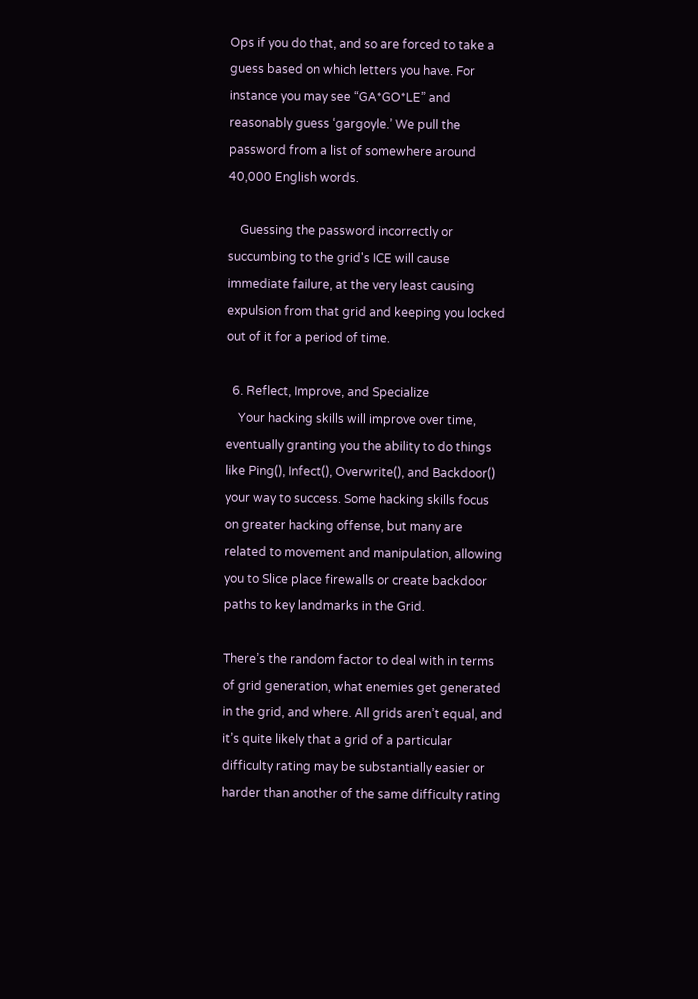Ops if you do that, and so are forced to take a guess based on which letters you have. For instance you may see “GA*GO*LE” and reasonably guess ‘gargoyle.’ We pull the password from a list of somewhere around 40,000 English words.

    Guessing the password incorrectly or succumbing to the grid's ICE will cause immediate failure, at the very least causing expulsion from that grid and keeping you locked out of it for a period of time.

  6. Reflect, Improve, and Specialize
    Your hacking skills will improve over time, eventually granting you the ability to do things like Ping(), Infect(), Overwrite(), and Backdoor() your way to success. Some hacking skills focus on greater hacking offense, but many are related to movement and manipulation, allowing you to Slice place firewalls or create backdoor paths to key landmarks in the Grid.

There’s the random factor to deal with in terms of grid generation, what enemies get generated in the grid, and where. All grids aren’t equal, and it’s quite likely that a grid of a particular difficulty rating may be substantially easier or harder than another of the same difficulty rating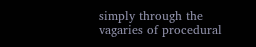simply through the vagaries of procedural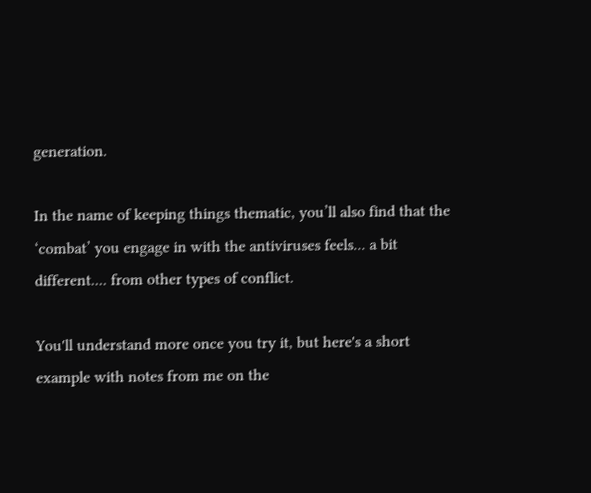generation.

In the name of keeping things thematic, you’ll also find that the ‘combat’ you engage in with the antiviruses feels... a bit different.... from other types of conflict.

You'll understand more once you try it, but here's a short example with notes from me on the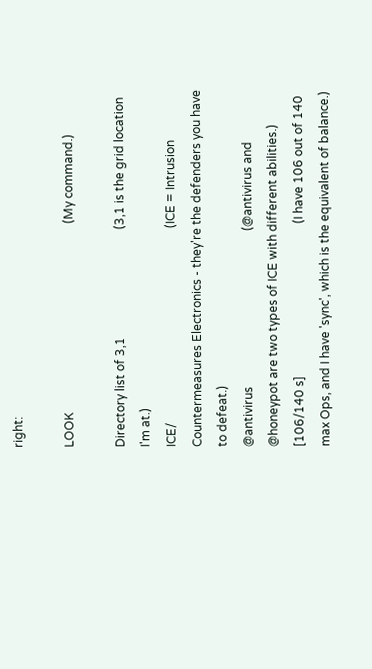right:

LOOK                                                               (My command.)

Directory list of 3,1                                    (3,1 is the grid location I'm at.)
ICE/                                                                 (ICE = Intrusion Countermeasures Electronics - they're the defenders you have to defeat.)
@antivirus                                                    (@antivirus and @honeypot are two types of ICE with different abilities.)
[106/140 s]                                                   (I have 106 out of 140 max Ops, and I have 'sync', which is the equivalent of balance.)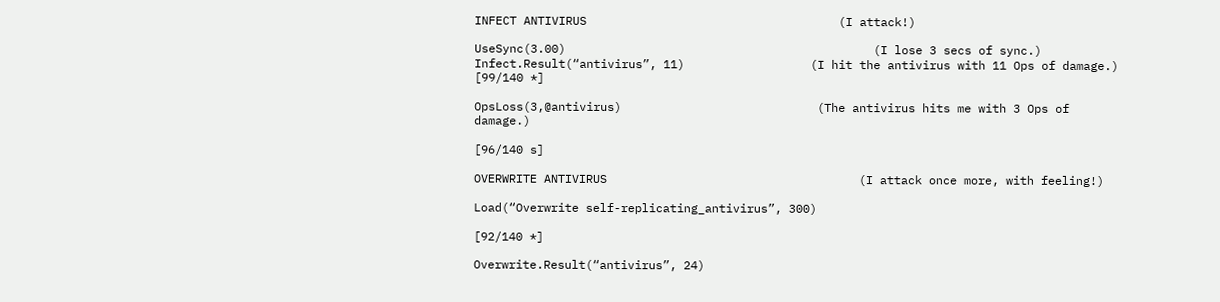INFECT ANTIVIRUS                                    (I attack!)

UseSync(3.00)                                            (I lose 3 secs of sync.)
Infect.Result(“antivirus”, 11)                  (I hit the antivirus with 11 Ops of damage.)
[99/140 *]

OpsLoss(3,@antivirus)                            (The antivirus hits me with 3 Ops of damage.)

[96/140 s]

OVERWRITE ANTIVIRUS                                    (I attack once more, with feeling!)

Load(“Overwrite self-replicating_antivirus”, 300)

[92/140 *]

Overwrite.Result(“antivirus”, 24)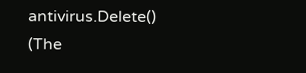antivirus.Delete()                                                       (The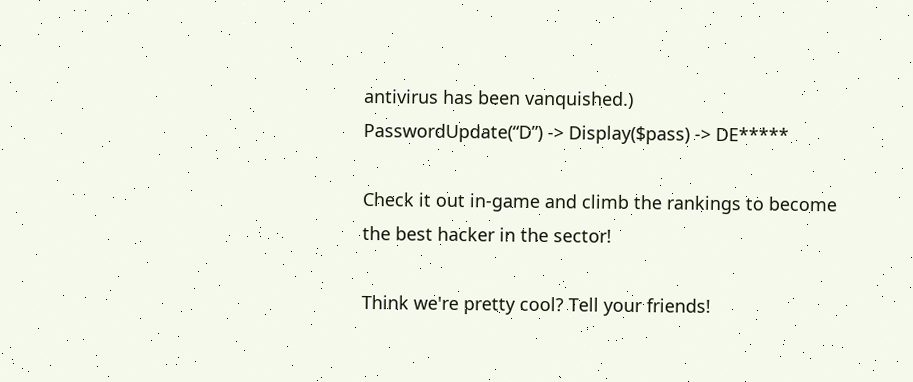antivirus has been vanquished.)
PasswordUpdate(“D”) -> Display($pass) -> DE*****

Check it out in-game and climb the rankings to become the best hacker in the sector!

Think we're pretty cool? Tell your friends!